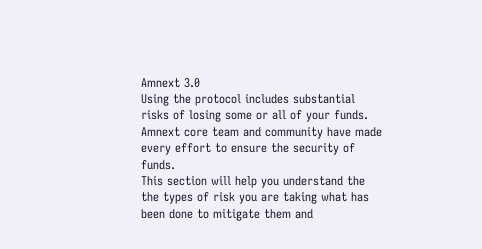Amnext 3.0
Using the protocol includes substantial risks of losing some or all of your funds. Amnext core team and community have made every effort to ensure the security of funds.
This section will help you understand the the types of risk you are taking what has been done to mitigate them and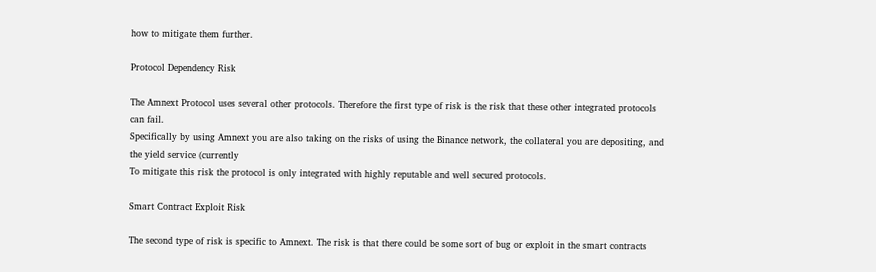how to mitigate them further.

Protocol Dependency Risk

The Amnext Protocol uses several other protocols. Therefore the first type of risk is the risk that these other integrated protocols can fail.
Specifically by using Amnext you are also taking on the risks of using the Binance network, the collateral you are depositing, and the yield service (currently
To mitigate this risk the protocol is only integrated with highly reputable and well secured protocols.

Smart Contract Exploit Risk

The second type of risk is specific to Amnext. The risk is that there could be some sort of bug or exploit in the smart contracts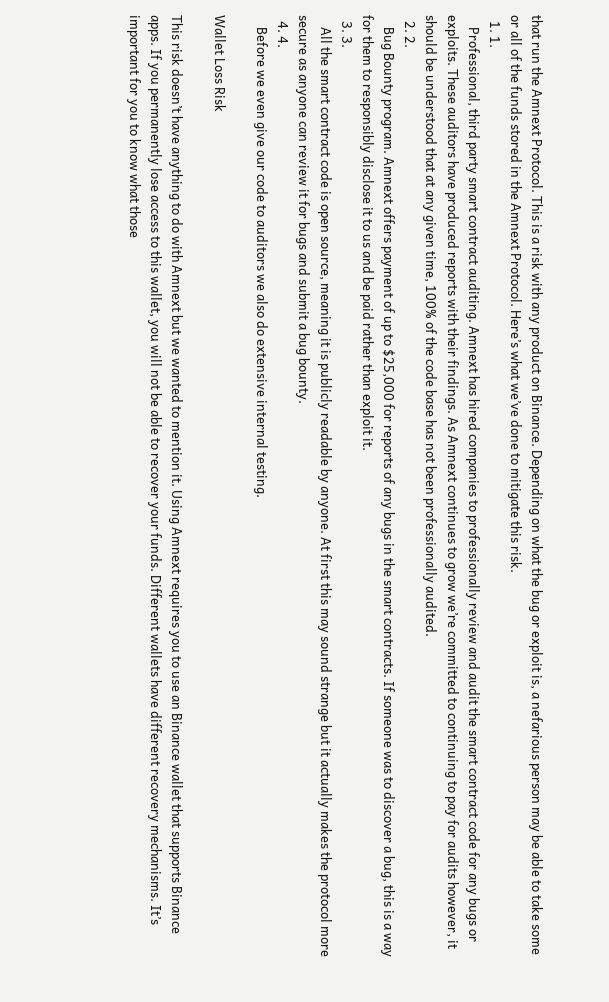that run the Amnext Protocol. This is a risk with any product on Binance. Depending on what the bug or exploit is, a nefarious person may be able to take some or all of the funds stored in the Amnext Protocol. Here’s what we’ve done to mitigate this risk.
  1. 1.
    Professional, third party smart contract auditing. Amnext has hired companies to professionally review and audit the smart contract code for any bugs or exploits. These auditors have produced reports with their findings. As Amnext continues to grow we’re committed to continuing to pay for audits however, it should be understood that at any given time, 100% of the code base has not been professionally audited.
  2. 2.
    Bug Bounty program. Amnext offers payment of up to $25,000 for reports of any bugs in the smart contracts. If someone was to discover a bug, this is a way for them to responsibly disclose it to us and be paid rather than exploit it.
  3. 3.
    All the smart contract code is open source, meaning it is publicly readable by anyone. At first this may sound strange but it actually makes the protocol more secure as anyone can review it for bugs and submit a bug bounty.
  4. 4.
    Before we even give our code to auditors we also do extensive internal testing.

Wallet Loss Risk

This risk doesn’t have anything to do with Amnext but we wanted to mention it. Using Amnext requires you to use an Binance wallet that supports Binance apps. If you permanently lose access to this wallet, you will not be able to recover your funds. Different wallets have different recovery mechanisms. It’s important for you to know what those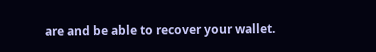are and be able to recover your wallet.